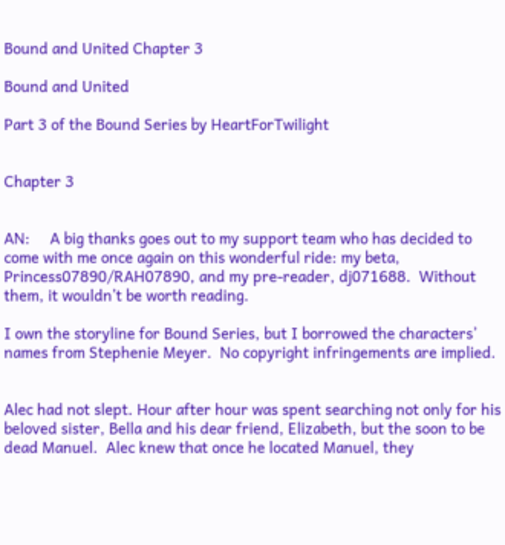Bound and United Chapter 3

Bound and United

Part 3 of the Bound Series by HeartForTwilight


Chapter 3


AN:     A big thanks goes out to my support team who has decided to come with me once again on this wonderful ride: my beta, Princess07890/RAH07890, and my pre-reader, dj071688.  Without them, it wouldn’t be worth reading.

I own the storyline for Bound Series, but I borrowed the characters’ names from Stephenie Meyer.  No copyright infringements are implied.


Alec had not slept. Hour after hour was spent searching not only for his beloved sister, Bella and his dear friend, Elizabeth, but the soon to be dead Manuel.  Alec knew that once he located Manuel, they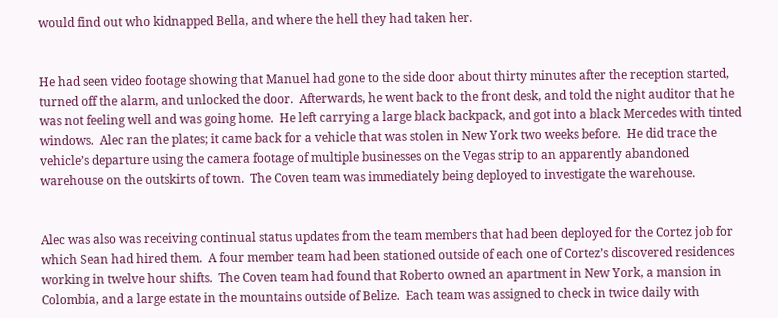would find out who kidnapped Bella, and where the hell they had taken her.


He had seen video footage showing that Manuel had gone to the side door about thirty minutes after the reception started, turned off the alarm, and unlocked the door.  Afterwards, he went back to the front desk, and told the night auditor that he was not feeling well and was going home.  He left carrying a large black backpack, and got into a black Mercedes with tinted windows.  Alec ran the plates; it came back for a vehicle that was stolen in New York two weeks before.  He did trace the vehicle’s departure using the camera footage of multiple businesses on the Vegas strip to an apparently abandoned warehouse on the outskirts of town.  The Coven team was immediately being deployed to investigate the warehouse.


Alec was also was receiving continual status updates from the team members that had been deployed for the Cortez job for which Sean had hired them.  A four member team had been stationed outside of each one of Cortez’s discovered residences working in twelve hour shifts.  The Coven team had found that Roberto owned an apartment in New York, a mansion in Colombia, and a large estate in the mountains outside of Belize.  Each team was assigned to check in twice daily with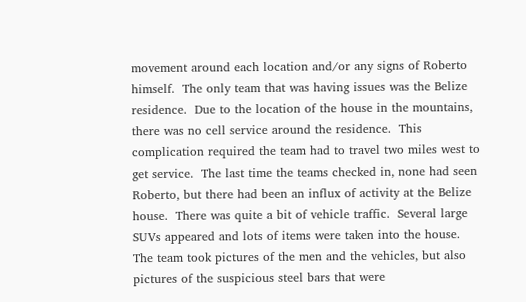movement around each location and/or any signs of Roberto himself.  The only team that was having issues was the Belize residence.  Due to the location of the house in the mountains, there was no cell service around the residence.  This complication required the team had to travel two miles west to get service.  The last time the teams checked in, none had seen Roberto, but there had been an influx of activity at the Belize house.  There was quite a bit of vehicle traffic.  Several large SUVs appeared and lots of items were taken into the house.  The team took pictures of the men and the vehicles, but also pictures of the suspicious steel bars that were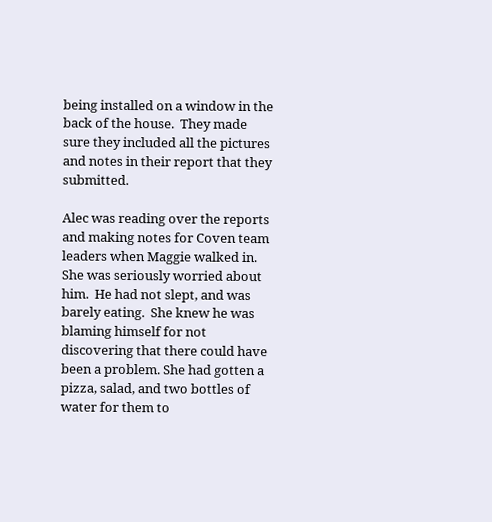being installed on a window in the back of the house.  They made sure they included all the pictures and notes in their report that they submitted.

Alec was reading over the reports and making notes for Coven team leaders when Maggie walked in.  She was seriously worried about him.  He had not slept, and was barely eating.  She knew he was blaming himself for not discovering that there could have been a problem. She had gotten a pizza, salad, and two bottles of water for them to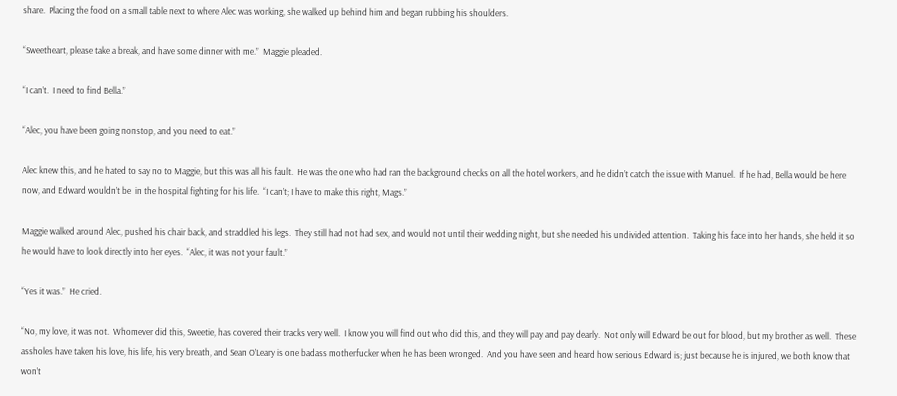share.  Placing the food on a small table next to where Alec was working, she walked up behind him and began rubbing his shoulders.

“Sweetheart, please take a break, and have some dinner with me.”  Maggie pleaded.

“I can’t.  I need to find Bella.”

“Alec, you have been going nonstop, and you need to eat.”

Alec knew this, and he hated to say no to Maggie, but this was all his fault.  He was the one who had ran the background checks on all the hotel workers, and he didn’t catch the issue with Manuel.  If he had, Bella would be here now, and Edward wouldn’t be  in the hospital fighting for his life.  “I can’t; I have to make this right, Mags.”

Maggie walked around Alec, pushed his chair back, and straddled his legs.  They still had not had sex, and would not until their wedding night, but she needed his undivided attention.  Taking his face into her hands, she held it so he would have to look directly into her eyes.  “Alec, it was not your fault.”

“Yes it was.”  He cried.

“No, my love, it was not.  Whomever did this, Sweetie, has covered their tracks very well.  I know you will find out who did this, and they will pay and pay dearly.  Not only will Edward be out for blood, but my brother as well.  These assholes have taken his love, his life, his very breath, and Sean O’Leary is one badass motherfucker when he has been wronged.  And you have seen and heard how serious Edward is; just because he is injured, we both know that won’t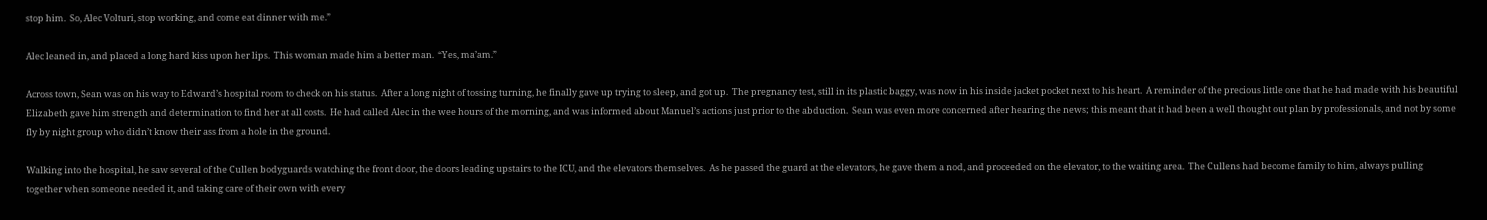stop him.  So, Alec Volturi, stop working, and come eat dinner with me.”

Alec leaned in, and placed a long hard kiss upon her lips.  This woman made him a better man.  “Yes, ma’am.”

Across town, Sean was on his way to Edward’s hospital room to check on his status.  After a long night of tossing turning, he finally gave up trying to sleep, and got up.  The pregnancy test, still in its plastic baggy, was now in his inside jacket pocket next to his heart.  A reminder of the precious little one that he had made with his beautiful Elizabeth gave him strength and determination to find her at all costs.  He had called Alec in the wee hours of the morning, and was informed about Manuel’s actions just prior to the abduction.  Sean was even more concerned after hearing the news; this meant that it had been a well thought out plan by professionals, and not by some fly by night group who didn’t know their ass from a hole in the ground.

Walking into the hospital, he saw several of the Cullen bodyguards watching the front door, the doors leading upstairs to the ICU, and the elevators themselves.  As he passed the guard at the elevators, he gave them a nod, and proceeded on the elevator, to the waiting area.  The Cullens had become family to him, always pulling together when someone needed it, and taking care of their own with every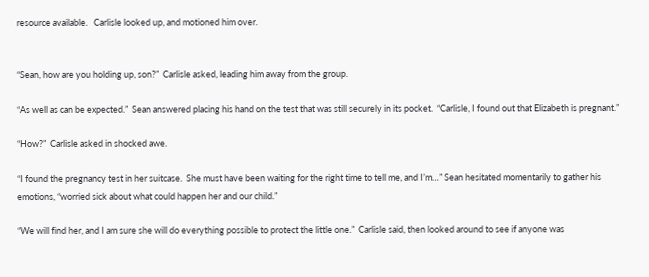resource available.   Carlisle looked up, and motioned him over.


“Sean, how are you holding up, son?”  Carlisle asked, leading him away from the group.

“As well as can be expected.”  Sean answered placing his hand on the test that was still securely in its pocket.  “Carlisle, I found out that Elizabeth is pregnant.”

“How?”  Carlisle asked in shocked awe.

“I found the pregnancy test in her suitcase.  She must have been waiting for the right time to tell me, and I’m…” Sean hesitated momentarily to gather his emotions, “worried sick about what could happen her and our child.”

“We will find her, and I am sure she will do everything possible to protect the little one.”  Carlisle said, then looked around to see if anyone was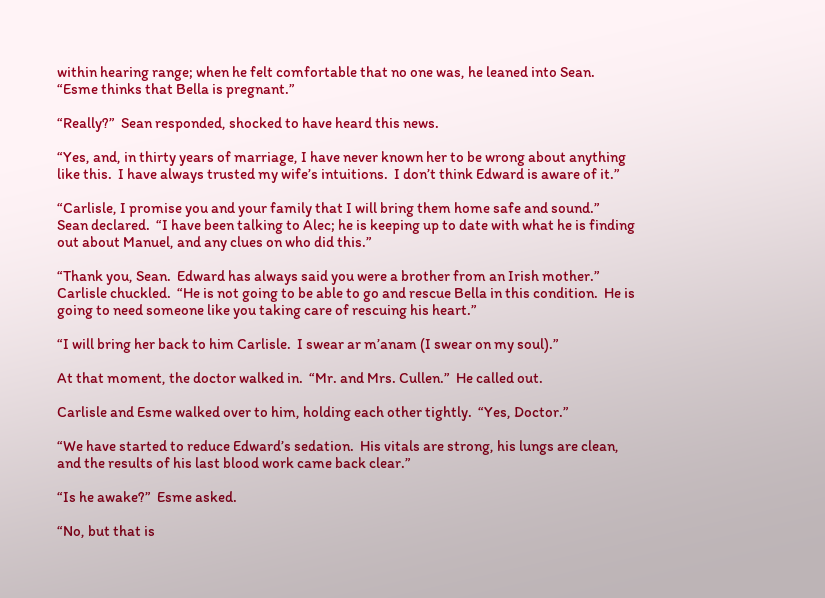within hearing range; when he felt comfortable that no one was, he leaned into Sean.  “Esme thinks that Bella is pregnant.”

“Really?”  Sean responded, shocked to have heard this news.

“Yes, and, in thirty years of marriage, I have never known her to be wrong about anything like this.  I have always trusted my wife’s intuitions.  I don’t think Edward is aware of it.”

“Carlisle, I promise you and your family that I will bring them home safe and sound.”  Sean declared.  “I have been talking to Alec; he is keeping up to date with what he is finding out about Manuel, and any clues on who did this.”

“Thank you, Sean.  Edward has always said you were a brother from an Irish mother.”  Carlisle chuckled.  “He is not going to be able to go and rescue Bella in this condition.  He is going to need someone like you taking care of rescuing his heart.”

“I will bring her back to him Carlisle.  I swear ar m’anam (I swear on my soul).”

At that moment, the doctor walked in.  “Mr. and Mrs. Cullen.”  He called out.

Carlisle and Esme walked over to him, holding each other tightly.  “Yes, Doctor.”

“We have started to reduce Edward’s sedation.  His vitals are strong, his lungs are clean, and the results of his last blood work came back clear.”

“Is he awake?”  Esme asked.

“No, but that is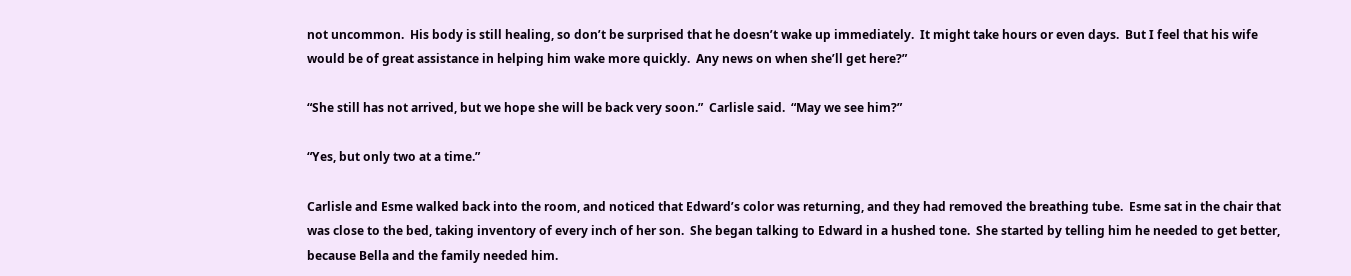not uncommon.  His body is still healing, so don’t be surprised that he doesn’t wake up immediately.  It might take hours or even days.  But I feel that his wife would be of great assistance in helping him wake more quickly.  Any news on when she’ll get here?”

“She still has not arrived, but we hope she will be back very soon.”  Carlisle said.  “May we see him?”

“Yes, but only two at a time.”

Carlisle and Esme walked back into the room, and noticed that Edward’s color was returning, and they had removed the breathing tube.  Esme sat in the chair that was close to the bed, taking inventory of every inch of her son.  She began talking to Edward in a hushed tone.  She started by telling him he needed to get better, because Bella and the family needed him.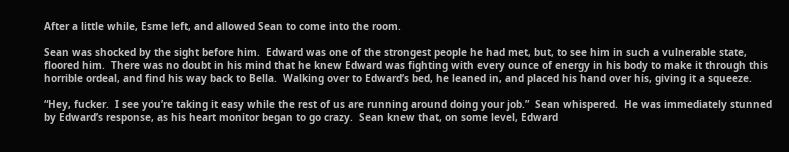After a little while, Esme left, and allowed Sean to come into the room.

Sean was shocked by the sight before him.  Edward was one of the strongest people he had met, but, to see him in such a vulnerable state, floored him.  There was no doubt in his mind that he knew Edward was fighting with every ounce of energy in his body to make it through this horrible ordeal, and find his way back to Bella.  Walking over to Edward’s bed, he leaned in, and placed his hand over his, giving it a squeeze.

“Hey, fucker.  I see you’re taking it easy while the rest of us are running around doing your job.”  Sean whispered.  He was immediately stunned by Edward’s response, as his heart monitor began to go crazy.  Sean knew that, on some level, Edward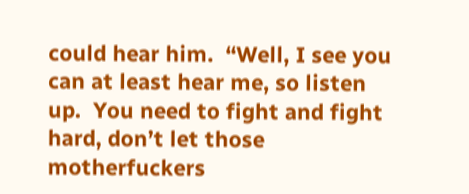could hear him.  “Well, I see you can at least hear me, so listen up.  You need to fight and fight hard, don’t let those motherfuckers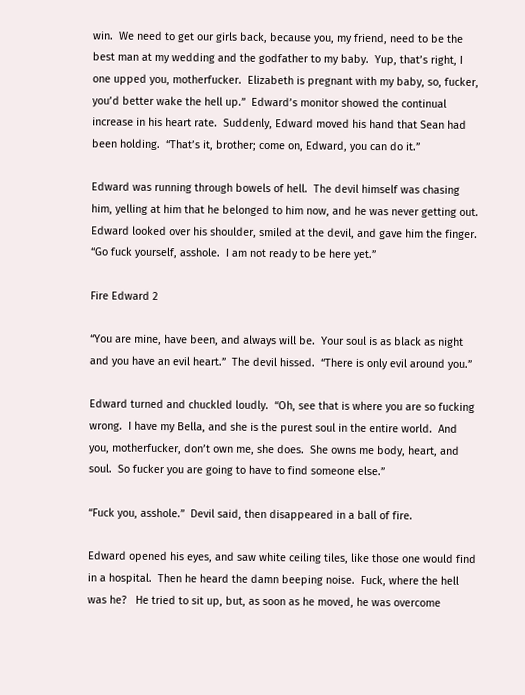win.  We need to get our girls back, because you, my friend, need to be the best man at my wedding and the godfather to my baby.  Yup, that’s right, I one upped you, motherfucker.  Elizabeth is pregnant with my baby, so, fucker, you’d better wake the hell up.”  Edward’s monitor showed the continual increase in his heart rate.  Suddenly, Edward moved his hand that Sean had been holding.  “That’s it, brother; come on, Edward, you can do it.”

Edward was running through bowels of hell.  The devil himself was chasing him, yelling at him that he belonged to him now, and he was never getting out.  Edward looked over his shoulder, smiled at the devil, and gave him the finger.  “Go fuck yourself, asshole.  I am not ready to be here yet.”

Fire Edward 2

“You are mine, have been, and always will be.  Your soul is as black as night and you have an evil heart.”  The devil hissed.  “There is only evil around you.”

Edward turned and chuckled loudly.  “Oh, see that is where you are so fucking wrong.  I have my Bella, and she is the purest soul in the entire world.  And you, motherfucker, don’t own me, she does.  She owns me body, heart, and soul.  So fucker you are going to have to find someone else.”

“Fuck you, asshole.”  Devil said, then disappeared in a ball of fire.

Edward opened his eyes, and saw white ceiling tiles, like those one would find in a hospital.  Then he heard the damn beeping noise.  Fuck, where the hell was he?   He tried to sit up, but, as soon as he moved, he was overcome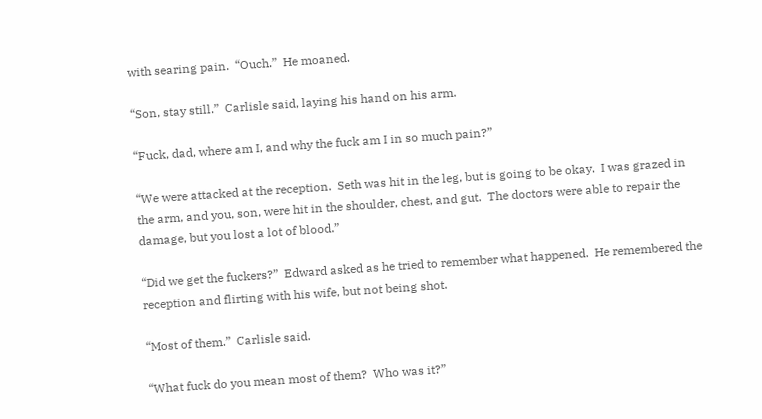with searing pain.  “Ouch.”  He moaned.

“Son, stay still.”  Carlisle said, laying his hand on his arm.

“Fuck, dad, where am I, and why the fuck am I in so much pain?”

“We were attacked at the reception.  Seth was hit in the leg, but is going to be okay.  I was grazed in the arm, and you, son, were hit in the shoulder, chest, and gut.  The doctors were able to repair the damage, but you lost a lot of blood.”

“Did we get the fuckers?”  Edward asked as he tried to remember what happened.  He remembered the reception and flirting with his wife, but not being shot.

“Most of them.”  Carlisle said.

“What fuck do you mean most of them?  Who was it?”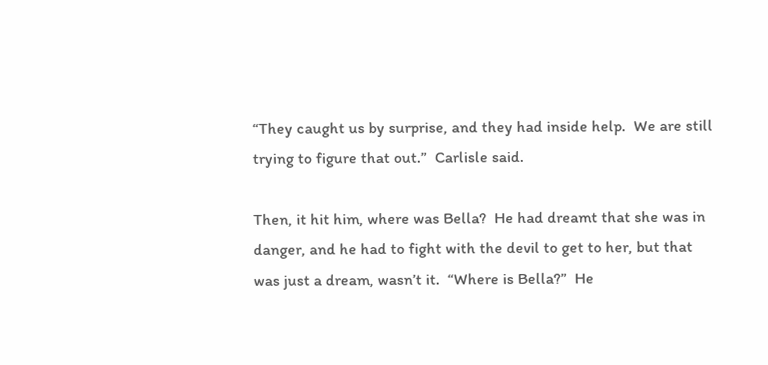“They caught us by surprise, and they had inside help.  We are still trying to figure that out.”  Carlisle said.

Then, it hit him, where was Bella?  He had dreamt that she was in danger, and he had to fight with the devil to get to her, but that was just a dream, wasn’t it.  “Where is Bella?”  He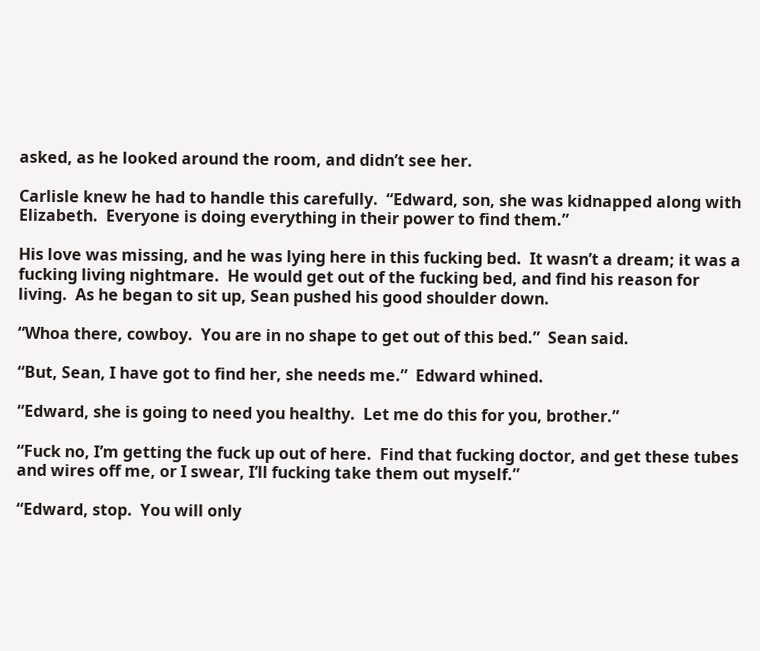asked, as he looked around the room, and didn’t see her.

Carlisle knew he had to handle this carefully.  “Edward, son, she was kidnapped along with Elizabeth.  Everyone is doing everything in their power to find them.”

His love was missing, and he was lying here in this fucking bed.  It wasn’t a dream; it was a fucking living nightmare.  He would get out of the fucking bed, and find his reason for living.  As he began to sit up, Sean pushed his good shoulder down.

“Whoa there, cowboy.  You are in no shape to get out of this bed.”  Sean said.

“But, Sean, I have got to find her, she needs me.”  Edward whined.

“Edward, she is going to need you healthy.  Let me do this for you, brother.”

“Fuck no, I’m getting the fuck up out of here.  Find that fucking doctor, and get these tubes and wires off me, or I swear, I’ll fucking take them out myself.”

“Edward, stop.  You will only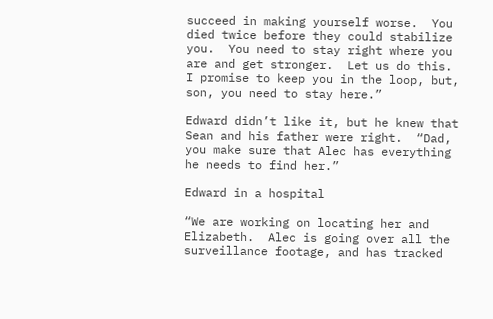succeed in making yourself worse.  You died twice before they could stabilize you.  You need to stay right where you are and get stronger.  Let us do this.  I promise to keep you in the loop, but, son, you need to stay here.”

Edward didn’t like it, but he knew that Sean and his father were right.  “Dad, you make sure that Alec has everything he needs to find her.”

Edward in a hospital

“We are working on locating her and Elizabeth.  Alec is going over all the surveillance footage, and has tracked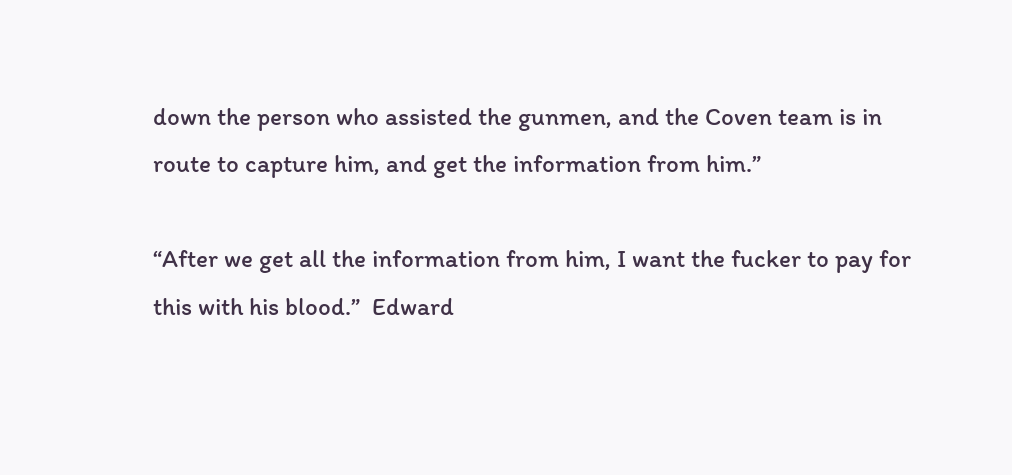down the person who assisted the gunmen, and the Coven team is in route to capture him, and get the information from him.”

“After we get all the information from him, I want the fucker to pay for this with his blood.”  Edward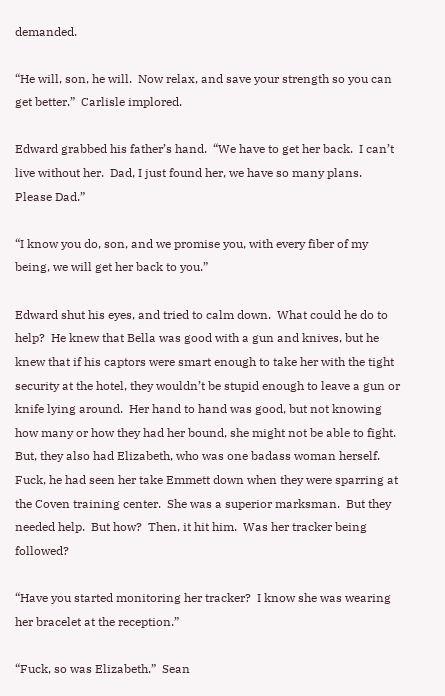demanded.

“He will, son, he will.  Now relax, and save your strength so you can get better.”  Carlisle implored.

Edward grabbed his father’s hand.  “We have to get her back.  I can’t live without her.  Dad, I just found her, we have so many plans.  Please Dad.”

“I know you do, son, and we promise you, with every fiber of my being, we will get her back to you.”

Edward shut his eyes, and tried to calm down.  What could he do to help?  He knew that Bella was good with a gun and knives, but he knew that if his captors were smart enough to take her with the tight security at the hotel, they wouldn’t be stupid enough to leave a gun or knife lying around.  Her hand to hand was good, but not knowing how many or how they had her bound, she might not be able to fight.  But, they also had Elizabeth, who was one badass woman herself.  Fuck, he had seen her take Emmett down when they were sparring at the Coven training center.  She was a superior marksman.  But they needed help.  But how?  Then, it hit him.  Was her tracker being followed?

“Have you started monitoring her tracker?  I know she was wearing her bracelet at the reception.”

“Fuck, so was Elizabeth.”  Sean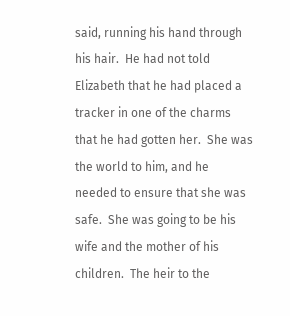said, running his hand through his hair.  He had not told Elizabeth that he had placed a tracker in one of the charms that he had gotten her.  She was the world to him, and he needed to ensure that she was safe.  She was going to be his wife and the mother of his children.  The heir to the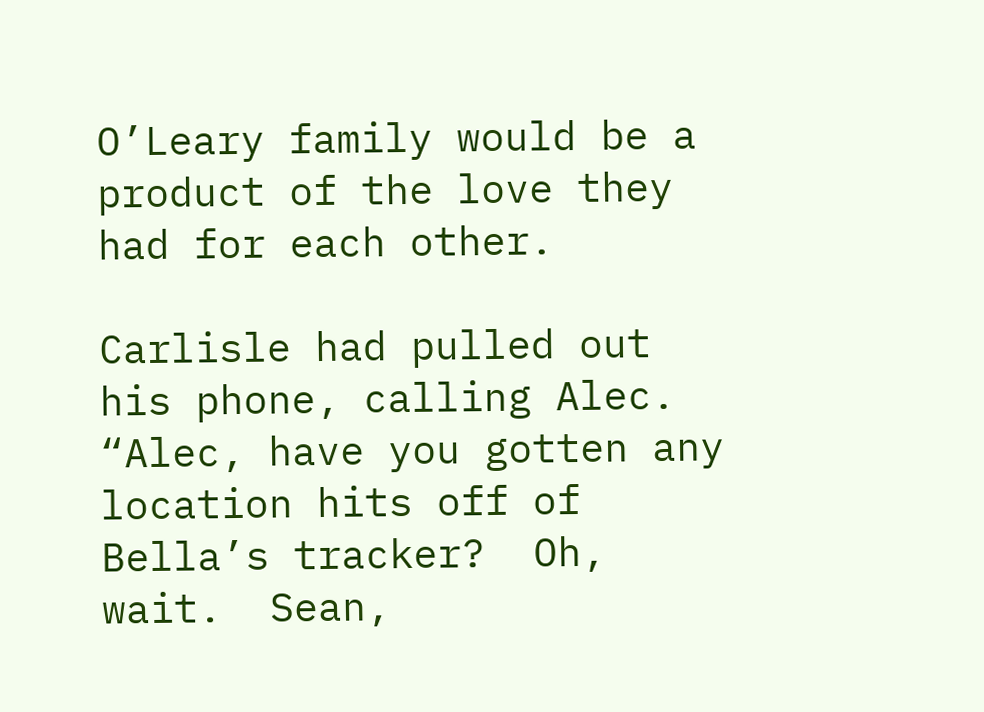O’Leary family would be a product of the love they had for each other.

Carlisle had pulled out his phone, calling Alec.  “Alec, have you gotten any location hits off of Bella’s tracker?  Oh, wait.  Sean,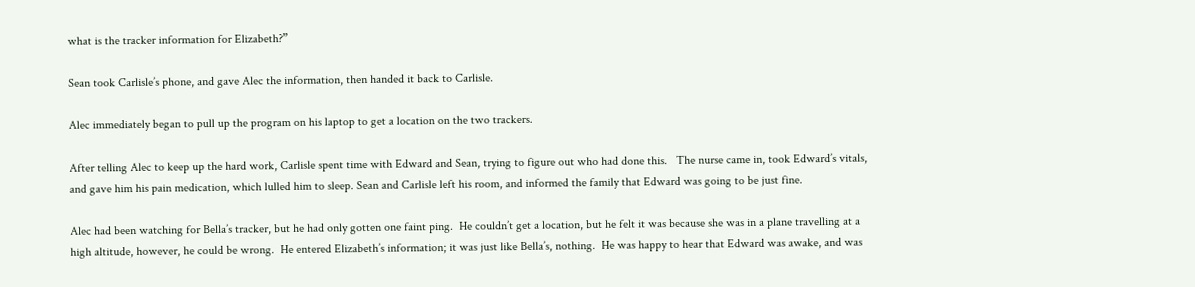what is the tracker information for Elizabeth?”

Sean took Carlisle’s phone, and gave Alec the information, then handed it back to Carlisle.

Alec immediately began to pull up the program on his laptop to get a location on the two trackers.

After telling Alec to keep up the hard work, Carlisle spent time with Edward and Sean, trying to figure out who had done this.   The nurse came in, took Edward’s vitals, and gave him his pain medication, which lulled him to sleep. Sean and Carlisle left his room, and informed the family that Edward was going to be just fine.

Alec had been watching for Bella’s tracker, but he had only gotten one faint ping.  He couldn’t get a location, but he felt it was because she was in a plane travelling at a high altitude, however, he could be wrong.  He entered Elizabeth’s information; it was just like Bella’s, nothing.  He was happy to hear that Edward was awake, and was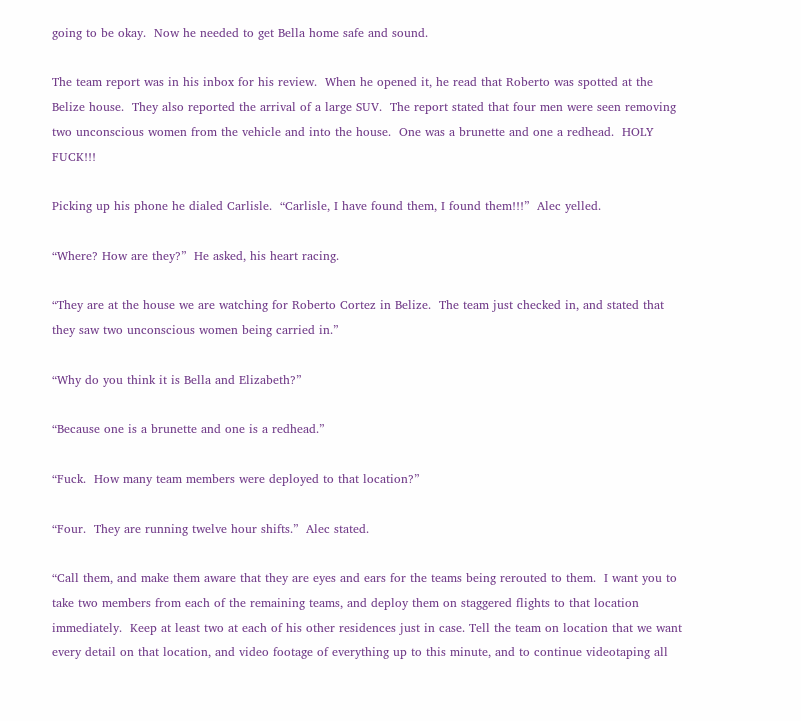going to be okay.  Now he needed to get Bella home safe and sound.

The team report was in his inbox for his review.  When he opened it, he read that Roberto was spotted at the Belize house.  They also reported the arrival of a large SUV.  The report stated that four men were seen removing two unconscious women from the vehicle and into the house.  One was a brunette and one a redhead.  HOLY FUCK!!!

Picking up his phone he dialed Carlisle.  “Carlisle, I have found them, I found them!!!”  Alec yelled.

“Where? How are they?”  He asked, his heart racing.

“They are at the house we are watching for Roberto Cortez in Belize.  The team just checked in, and stated that they saw two unconscious women being carried in.”

“Why do you think it is Bella and Elizabeth?”

“Because one is a brunette and one is a redhead.”

“Fuck.  How many team members were deployed to that location?”

“Four.  They are running twelve hour shifts.”  Alec stated.

“Call them, and make them aware that they are eyes and ears for the teams being rerouted to them.  I want you to take two members from each of the remaining teams, and deploy them on staggered flights to that location immediately.  Keep at least two at each of his other residences just in case. Tell the team on location that we want every detail on that location, and video footage of everything up to this minute, and to continue videotaping all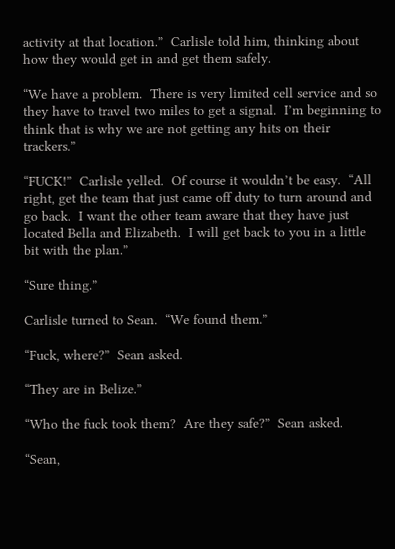activity at that location.”  Carlisle told him, thinking about how they would get in and get them safely.

“We have a problem.  There is very limited cell service and so they have to travel two miles to get a signal.  I’m beginning to think that is why we are not getting any hits on their trackers.”

“FUCK!”  Carlisle yelled.  Of course it wouldn’t be easy.  “All right, get the team that just came off duty to turn around and go back.  I want the other team aware that they have just located Bella and Elizabeth.  I will get back to you in a little bit with the plan.”

“Sure thing.”

Carlisle turned to Sean.  “We found them.”

“Fuck, where?”  Sean asked.

“They are in Belize.”

“Who the fuck took them?  Are they safe?”  Sean asked.

“Sean,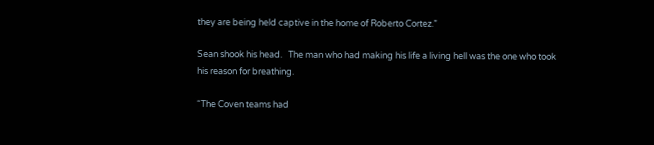they are being held captive in the home of Roberto Cortez.”

Sean shook his head.   The man who had making his life a living hell was the one who took his reason for breathing.

“The Coven teams had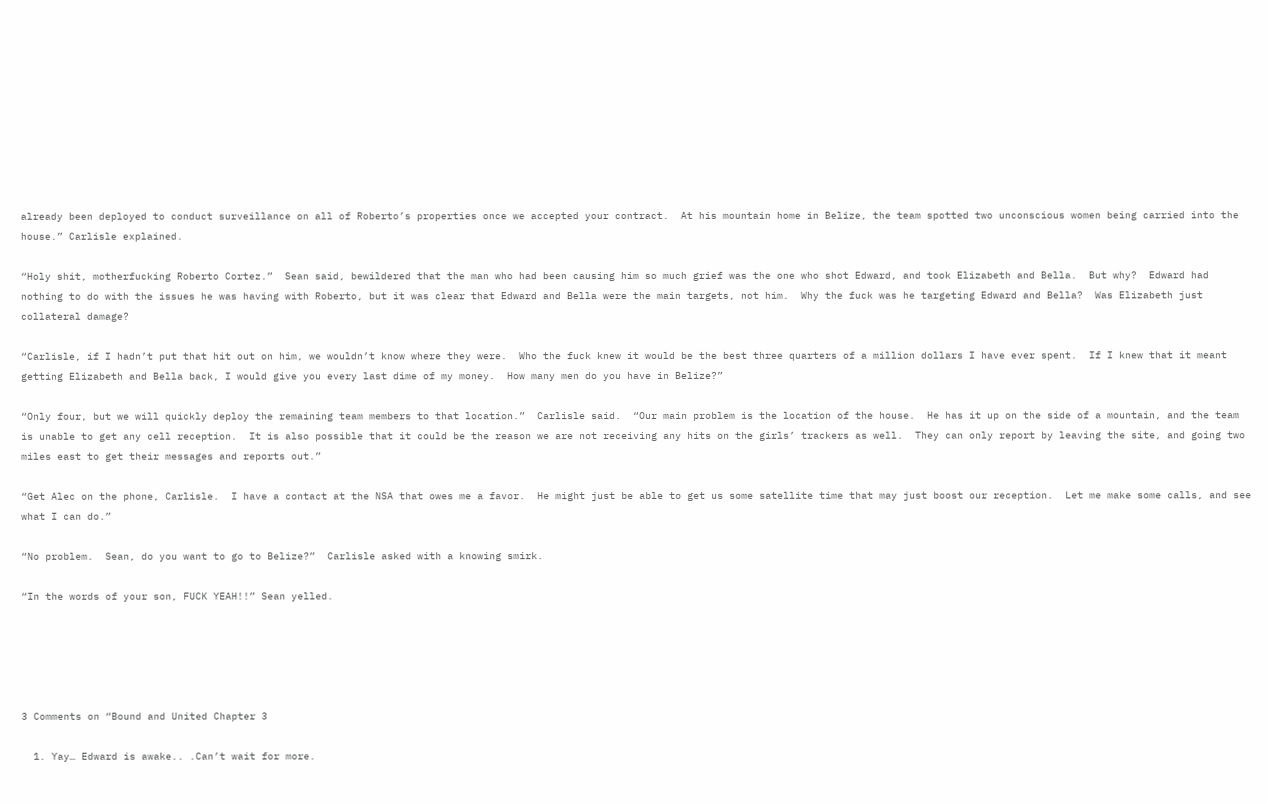already been deployed to conduct surveillance on all of Roberto’s properties once we accepted your contract.  At his mountain home in Belize, the team spotted two unconscious women being carried into the house.” Carlisle explained.

“Holy shit, motherfucking Roberto Cortez.”  Sean said, bewildered that the man who had been causing him so much grief was the one who shot Edward, and took Elizabeth and Bella.  But why?  Edward had nothing to do with the issues he was having with Roberto, but it was clear that Edward and Bella were the main targets, not him.  Why the fuck was he targeting Edward and Bella?  Was Elizabeth just collateral damage?

“Carlisle, if I hadn’t put that hit out on him, we wouldn’t know where they were.  Who the fuck knew it would be the best three quarters of a million dollars I have ever spent.  If I knew that it meant getting Elizabeth and Bella back, I would give you every last dime of my money.  How many men do you have in Belize?”

“Only four, but we will quickly deploy the remaining team members to that location.”  Carlisle said.  “Our main problem is the location of the house.  He has it up on the side of a mountain, and the team is unable to get any cell reception.  It is also possible that it could be the reason we are not receiving any hits on the girls’ trackers as well.  They can only report by leaving the site, and going two miles east to get their messages and reports out.”

“Get Alec on the phone, Carlisle.  I have a contact at the NSA that owes me a favor.  He might just be able to get us some satellite time that may just boost our reception.  Let me make some calls, and see what I can do.”

“No problem.  Sean, do you want to go to Belize?”  Carlisle asked with a knowing smirk.

“In the words of your son, FUCK YEAH!!” Sean yelled.





3 Comments on “Bound and United Chapter 3

  1. Yay… Edward is awake.. .Can’t wait for more.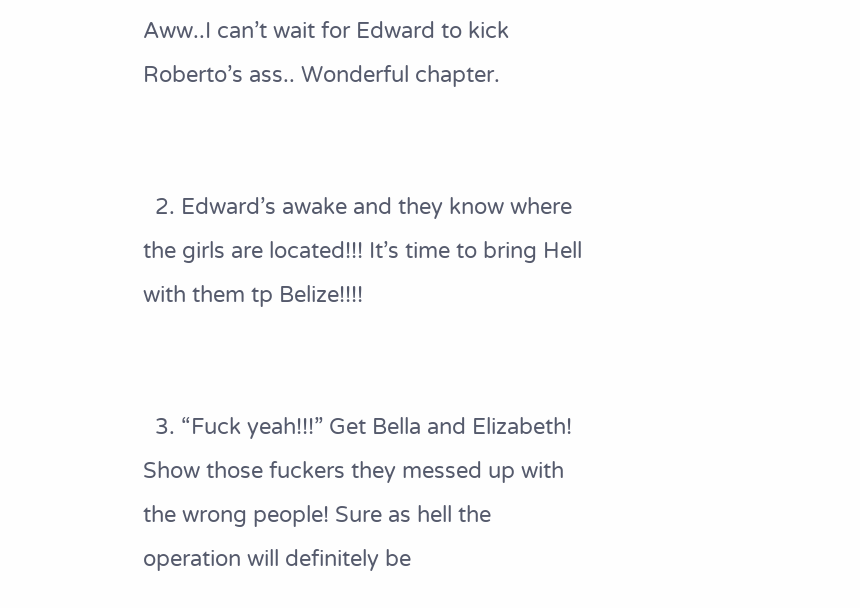Aww..I can’t wait for Edward to kick Roberto’s ass.. Wonderful chapter.


  2. Edward’s awake and they know where the girls are located!!! It’s time to bring Hell with them tp Belize!!!!


  3. “Fuck yeah!!!” Get Bella and Elizabeth! Show those fuckers they messed up with the wrong people! Sure as hell the operation will definitely be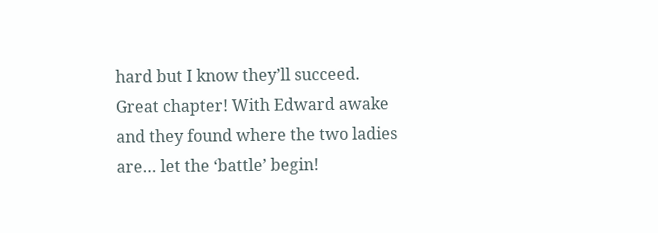hard but I know they’ll succeed. Great chapter! With Edward awake and they found where the two ladies are… let the ‘battle’ begin!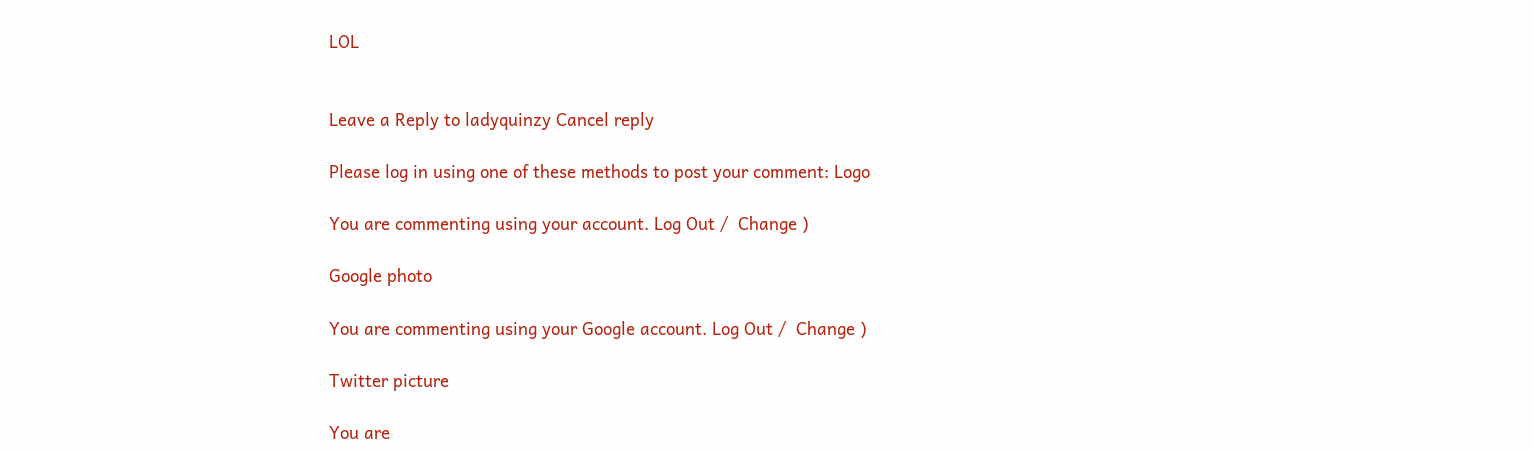LOL


Leave a Reply to ladyquinzy Cancel reply

Please log in using one of these methods to post your comment: Logo

You are commenting using your account. Log Out /  Change )

Google photo

You are commenting using your Google account. Log Out /  Change )

Twitter picture

You are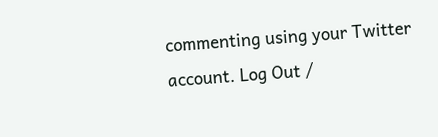commenting using your Twitter account. Log Out /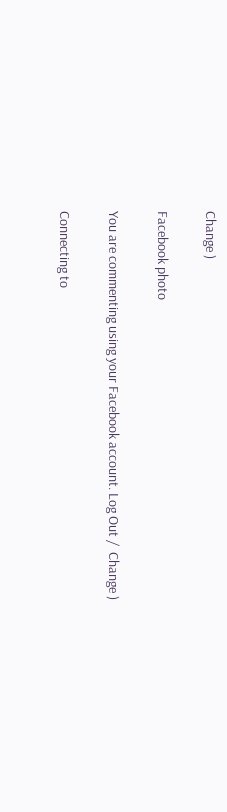Change )

Facebook photo

You are commenting using your Facebook account. Log Out /  Change )

Connecting to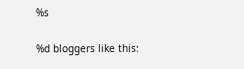%s

%d bloggers like this: